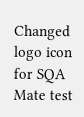Changed logo icon for SQA Mate test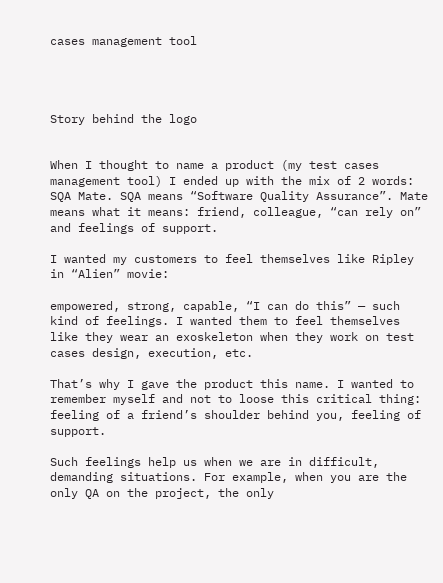cases management tool




Story behind the logo


When I thought to name a product (my test cases management tool) I ended up with the mix of 2 words: SQA Mate. SQA means “Software Quality Assurance”. Mate means what it means: friend, colleague, “can rely on” and feelings of support.

I wanted my customers to feel themselves like Ripley in “Alien” movie:

empowered, strong, capable, “I can do this” — such kind of feelings. I wanted them to feel themselves like they wear an exoskeleton when they work on test cases design, execution, etc.

That’s why I gave the product this name. I wanted to remember myself and not to loose this critical thing: feeling of a friend’s shoulder behind you, feeling of support.

Such feelings help us when we are in difficult, demanding situations. For example, when you are the only QA on the project, the only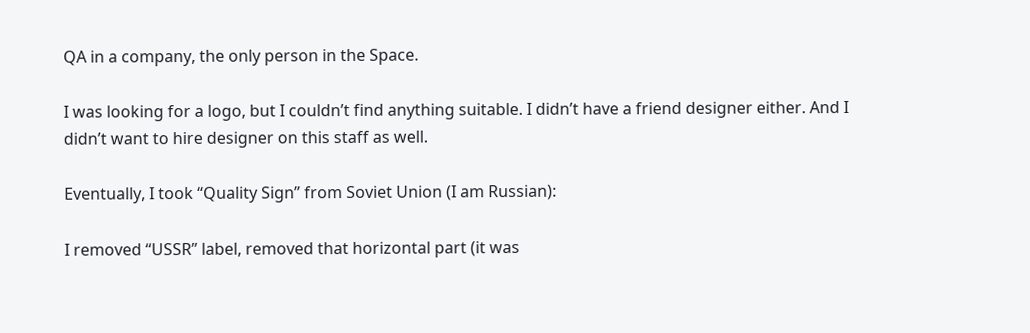QA in a company, the only person in the Space.

I was looking for a logo, but I couldn’t find anything suitable. I didn’t have a friend designer either. And I didn’t want to hire designer on this staff as well.

Eventually, I took “Quality Sign” from Soviet Union (I am Russian):

I removed “USSR” label, removed that horizontal part (it was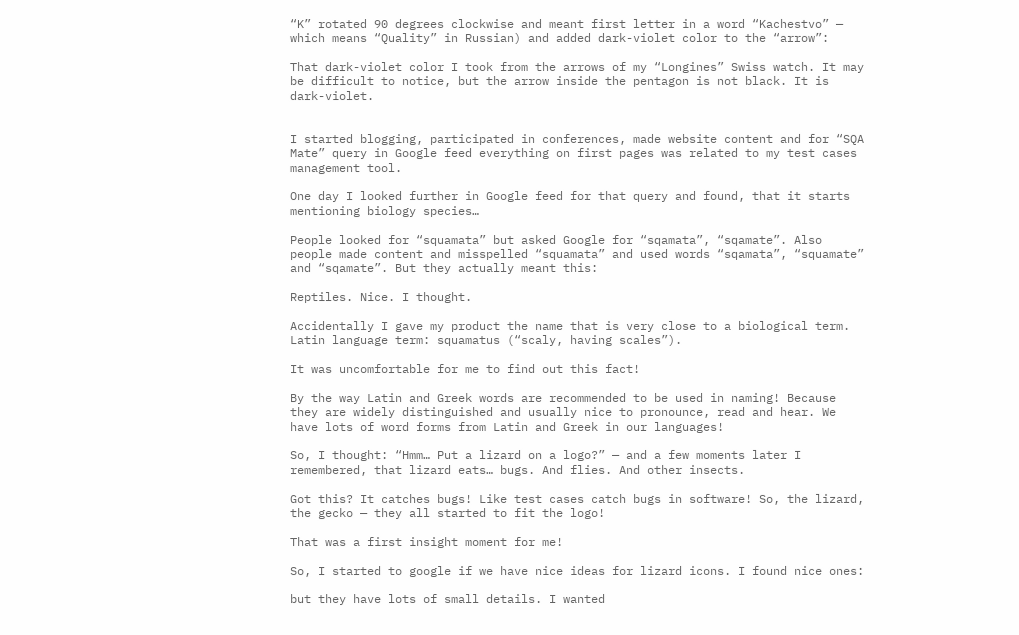“K” rotated 90 degrees clockwise and meant first letter in a word “Kachestvo” — which means “Quality” in Russian) and added dark-violet color to the “arrow”:

That dark-violet color I took from the arrows of my “Longines” Swiss watch. It may be difficult to notice, but the arrow inside the pentagon is not black. It is dark-violet.


I started blogging, participated in conferences, made website content and for “SQA Mate” query in Google feed everything on first pages was related to my test cases management tool.

One day I looked further in Google feed for that query and found, that it starts mentioning biology species…

People looked for “squamata” but asked Google for “sqamata”, “sqamate”. Also people made content and misspelled “squamata” and used words “sqamata”, “squamate” and “sqamate”. But they actually meant this:

Reptiles. Nice. I thought.

Accidentally I gave my product the name that is very close to a biological term. Latin language term: squamatus (“scaly, having scales”).

It was uncomfortable for me to find out this fact!

By the way Latin and Greek words are recommended to be used in naming! Because they are widely distinguished and usually nice to pronounce, read and hear. We have lots of word forms from Latin and Greek in our languages!

So, I thought: “Hmm… Put a lizard on a logo?” — and a few moments later I remembered, that lizard eats… bugs. And flies. And other insects.

Got this? It catches bugs! Like test cases catch bugs in software! So, the lizard, the gecko — they all started to fit the logo!

That was a first insight moment for me!

So, I started to google if we have nice ideas for lizard icons. I found nice ones:

but they have lots of small details. I wanted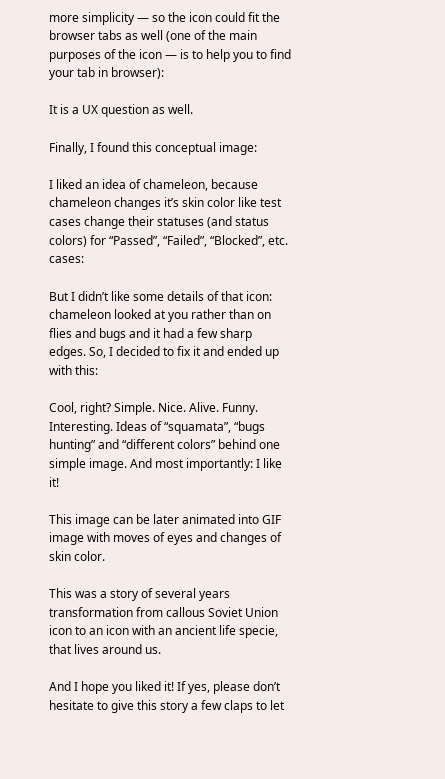more simplicity — so the icon could fit the browser tabs as well (one of the main purposes of the icon — is to help you to find your tab in browser):

It is a UX question as well.

Finally, I found this conceptual image:

I liked an idea of chameleon, because chameleon changes it’s skin color like test cases change their statuses (and status colors) for “Passed”, “Failed”, “Blocked”, etc. cases:

But I didn’t like some details of that icon: chameleon looked at you rather than on flies and bugs and it had a few sharp edges. So, I decided to fix it and ended up with this:

Cool, right? Simple. Nice. Alive. Funny. Interesting. Ideas of “squamata”, “bugs hunting” and “different colors” behind one simple image. And most importantly: I like it!

This image can be later animated into GIF image with moves of eyes and changes of skin color.

This was a story of several years transformation from callous Soviet Union icon to an icon with an ancient life specie, that lives around us.

And I hope you liked it! If yes, please don’t hesitate to give this story a few claps to let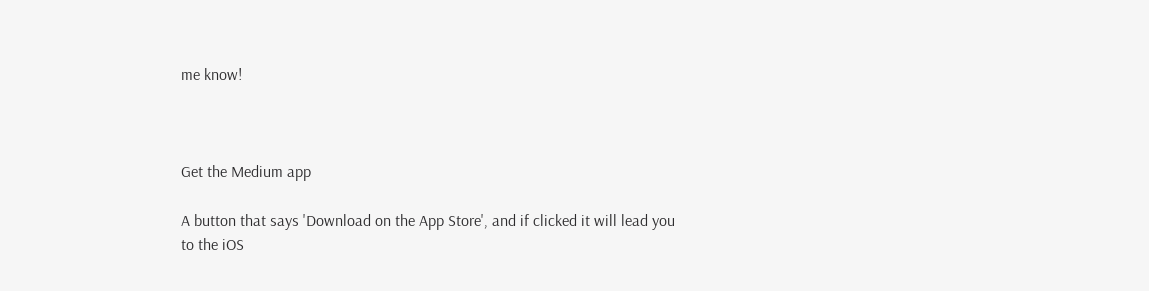me know!



Get the Medium app

A button that says 'Download on the App Store', and if clicked it will lead you to the iOS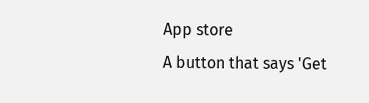App store
A button that says 'Get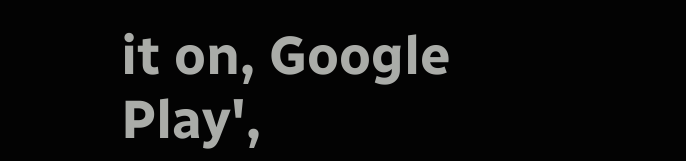it on, Google Play',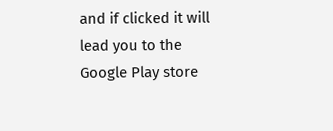and if clicked it will lead you to the Google Play store